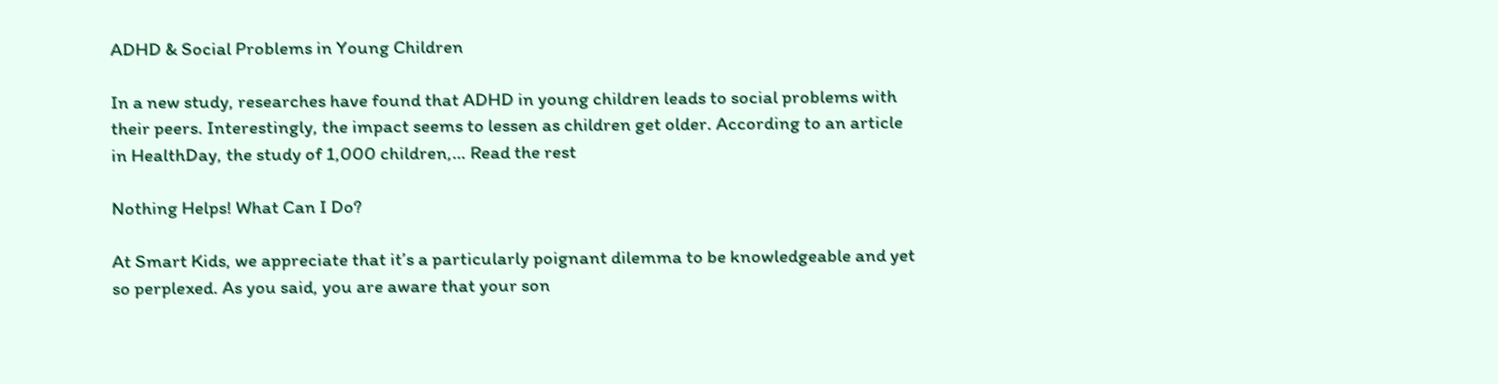ADHD & Social Problems in Young Children

In a new study, researches have found that ADHD in young children leads to social problems with their peers. Interestingly, the impact seems to lessen as children get older. According to an article in HealthDay, the study of 1,000 children,… Read the rest

Nothing Helps! What Can I Do?

At Smart Kids, we appreciate that it’s a particularly poignant dilemma to be knowledgeable and yet so perplexed. As you said, you are aware that your son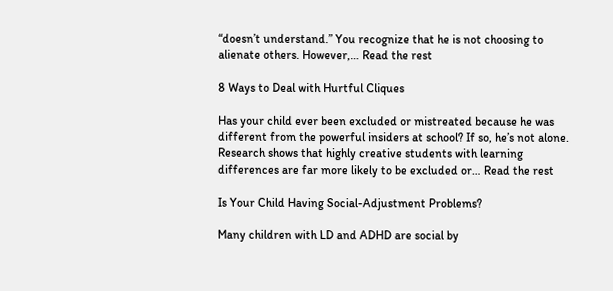“doesn’t understand.” You recognize that he is not choosing to alienate others. However,… Read the rest

8 Ways to Deal with Hurtful Cliques

Has your child ever been excluded or mistreated because he was different from the powerful insiders at school? If so, he’s not alone. Research shows that highly creative students with learning differences are far more likely to be excluded or… Read the rest

Is Your Child Having Social-Adjustment Problems?

Many children with LD and ADHD are social by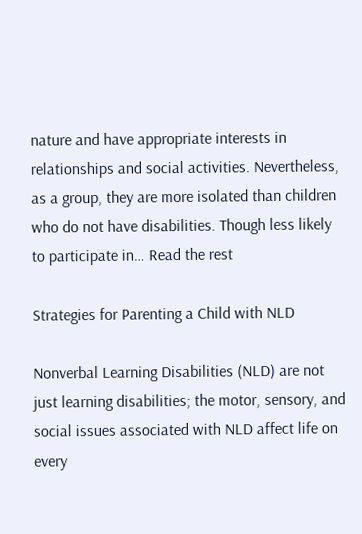nature and have appropriate interests in relationships and social activities. Nevertheless, as a group, they are more isolated than children who do not have disabilities. Though less likely to participate in… Read the rest

Strategies for Parenting a Child with NLD

Nonverbal Learning Disabilities (NLD) are not just learning disabilities; the motor, sensory, and social issues associated with NLD affect life on every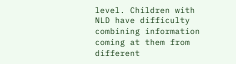level. Children with NLD have difficulty combining information coming at them from different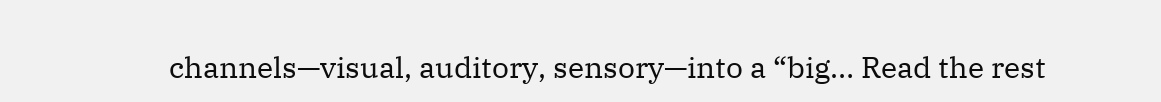channels—visual, auditory, sensory—into a “big… Read the rest